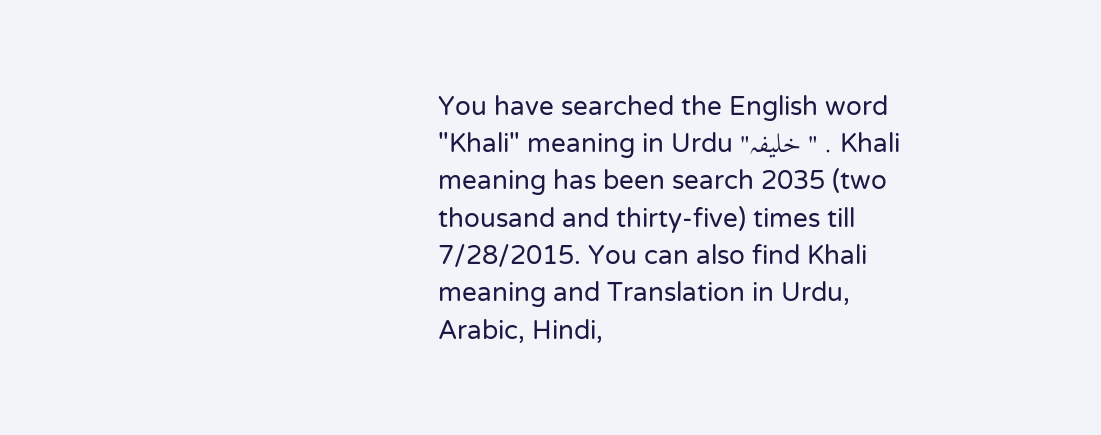You have searched the English word "Khali" meaning in Urdu "خليفہ " . Khali meaning has been search 2035 (two thousand and thirty-five) times till 7/28/2015. You can also find Khali meaning and Translation in Urdu, Arabic, Hindi,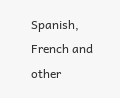Spanish, French and other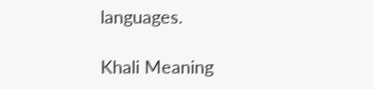languages.

Khali Meaning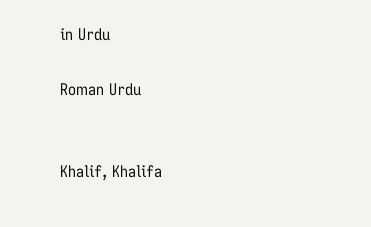in Urdu

Roman Urdu


Khalif, Khalifa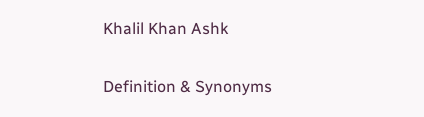Khalil Khan Ashk

Definition & Synonyms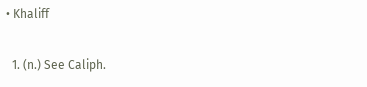• Khaliff

  1. (n.) See Caliph.